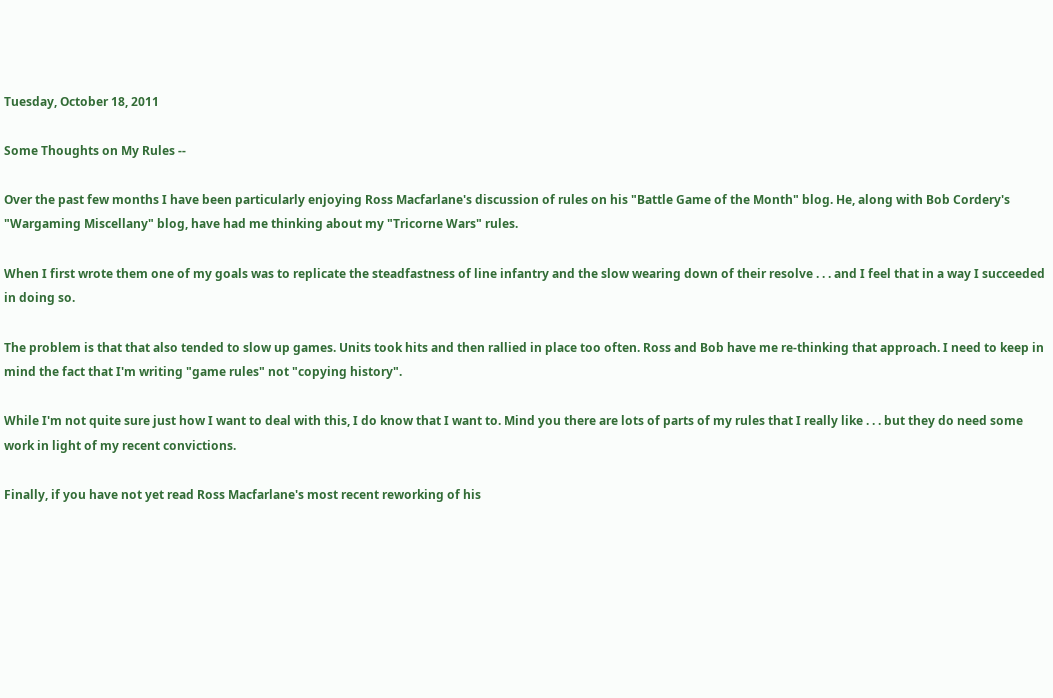Tuesday, October 18, 2011

Some Thoughts on My Rules --

Over the past few months I have been particularly enjoying Ross Macfarlane's discussion of rules on his "Battle Game of the Month" blog. He, along with Bob Cordery's "Wargaming Miscellany" blog, have had me thinking about my "Tricorne Wars" rules.

When I first wrote them one of my goals was to replicate the steadfastness of line infantry and the slow wearing down of their resolve . . . and I feel that in a way I succeeded in doing so.

The problem is that that also tended to slow up games. Units took hits and then rallied in place too often. Ross and Bob have me re-thinking that approach. I need to keep in mind the fact that I'm writing "game rules" not "copying history".

While I'm not quite sure just how I want to deal with this, I do know that I want to. Mind you there are lots of parts of my rules that I really like . . . but they do need some work in light of my recent convictions.

Finally, if you have not yet read Ross Macfarlane's most recent reworking of his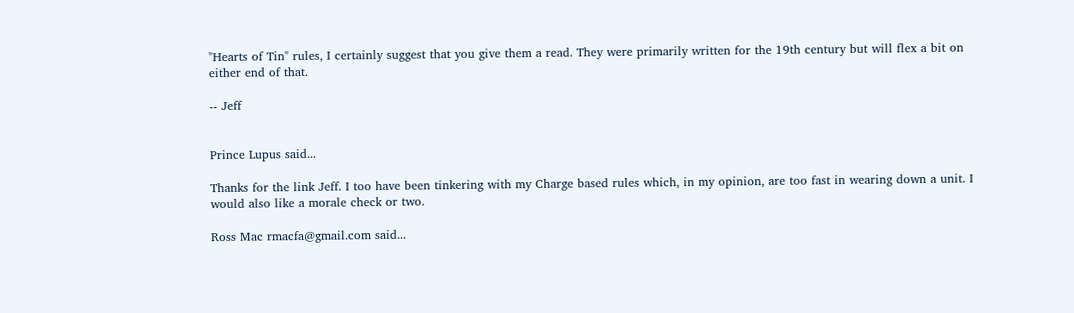"Hearts of Tin" rules, I certainly suggest that you give them a read. They were primarily written for the 19th century but will flex a bit on either end of that.

-- Jeff


Prince Lupus said...

Thanks for the link Jeff. I too have been tinkering with my Charge based rules which, in my opinion, are too fast in wearing down a unit. I would also like a morale check or two.

Ross Mac rmacfa@gmail.com said...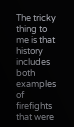The tricky thing to me is that history includes both examples of firefights that were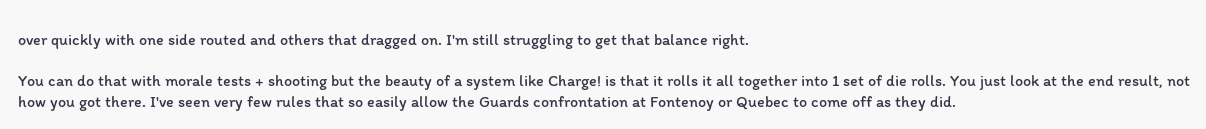over quickly with one side routed and others that dragged on. I'm still struggling to get that balance right.

You can do that with morale tests + shooting but the beauty of a system like Charge! is that it rolls it all together into 1 set of die rolls. You just look at the end result, not how you got there. I've seen very few rules that so easily allow the Guards confrontation at Fontenoy or Quebec to come off as they did.